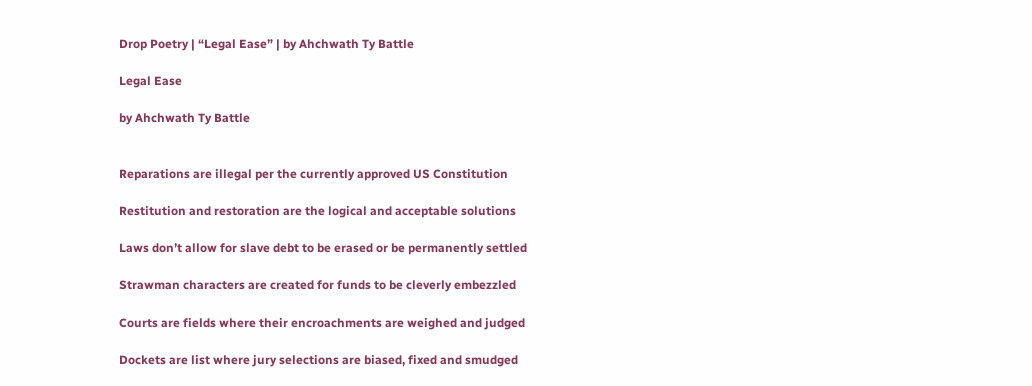Drop Poetry | “Legal Ease” | by Ahchwath Ty Battle

Legal Ease

by Ahchwath Ty Battle


Reparations are illegal per the currently approved US Constitution

Restitution and restoration are the logical and acceptable solutions

Laws don’t allow for slave debt to be erased or be permanently settled

Strawman characters are created for funds to be cleverly embezzled

Courts are fields where their encroachments are weighed and judged

Dockets are list where jury selections are biased, fixed and smudged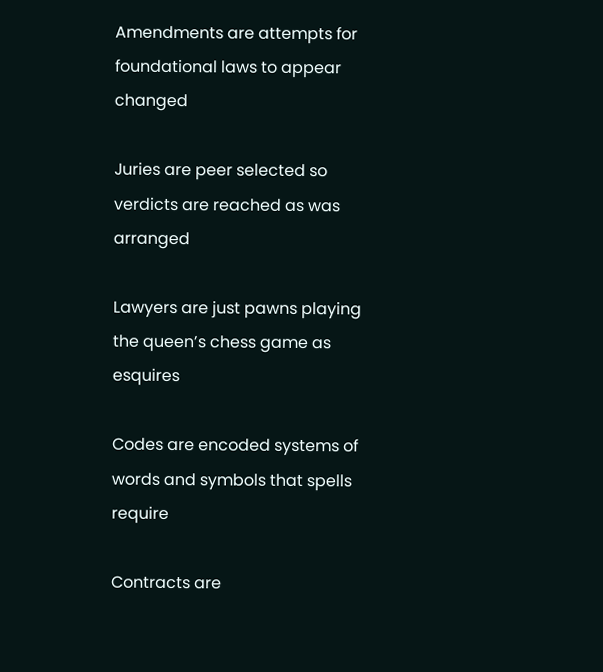Amendments are attempts for foundational laws to appear changed

Juries are peer selected so verdicts are reached as was arranged

Lawyers are just pawns playing the queen’s chess game as esquires

Codes are encoded systems of words and symbols that spells require

Contracts are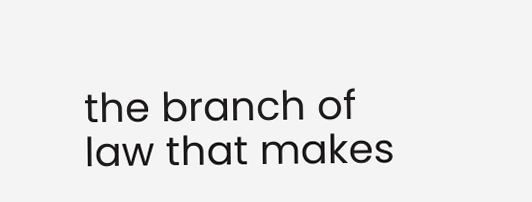the branch of law that makes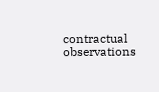contractual observations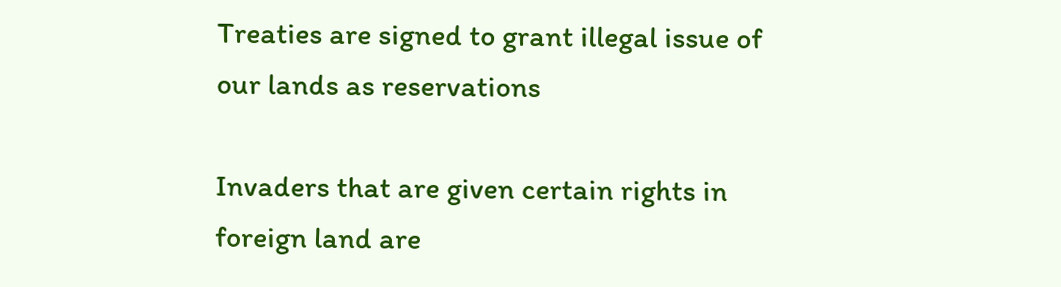Treaties are signed to grant illegal issue of our lands as reservations

Invaders that are given certain rights in foreign land are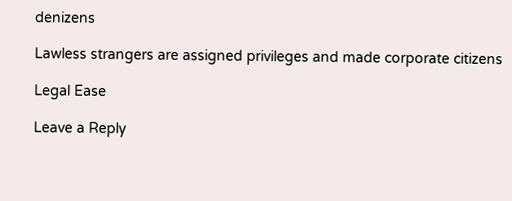denizens

Lawless strangers are assigned privileges and made corporate citizens

Legal Ease

Leave a Reply